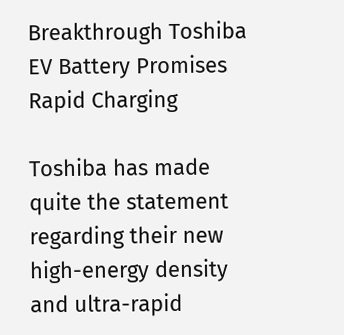Breakthrough Toshiba EV Battery Promises Rapid Charging

Toshiba has made quite the statement regarding their new high-energy density and ultra-rapid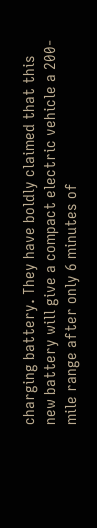charging battery. They have boldly claimed that this new battery will give a compact electric vehicle a 200-mile range after only 6 minutes of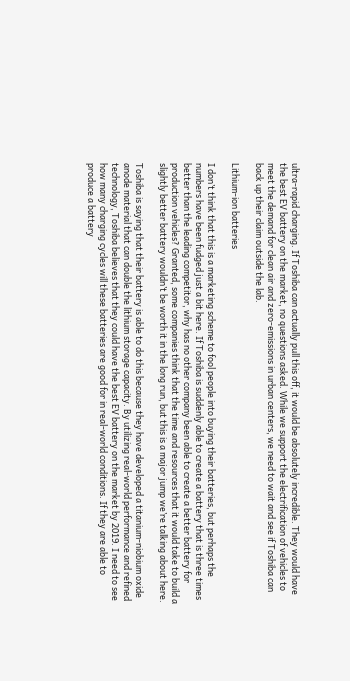ultra-rapid charging. If Toshiba can actually pull this off, it would be absolutely incredible. They would have the best EV battery on the market, no questions asked. While we support the electrification of vehicles to meet the demand for clean air and zero-emissions in urban centers, we need to wait and see if Toshiba can back up their claim outside the lab.

Lithium-ion batteries

I don’t think that this is a marketing scheme to fool people into buying their batteries, but perhaps the numbers have been fudged just a bit here. If Toshiba is suddenly able to create a battery that is three times better than the leading competitor, why has no other company been able to create a better battery for production vehicles? Granted, some companies think that the time and resources that it would take to build a slightly better battery wouldn’t be worth it in the long run, but this is a major jump we’re talking about here.

Toshiba is saying that their battery is able to do this because they have developed a titanium-niobium oxide anode material that can double the lithium storage capacity. By utilizing real-world performance and refined technology, Toshiba believes that they could have the best EV battery on the market by 2019. I need to see how many charging cycles will these batteries are good for in real-world conditions. If they are able to produce a battery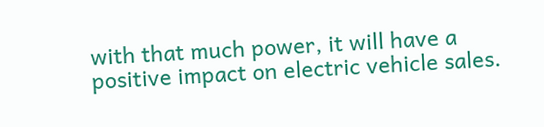with that much power, it will have a positive impact on electric vehicle sales.